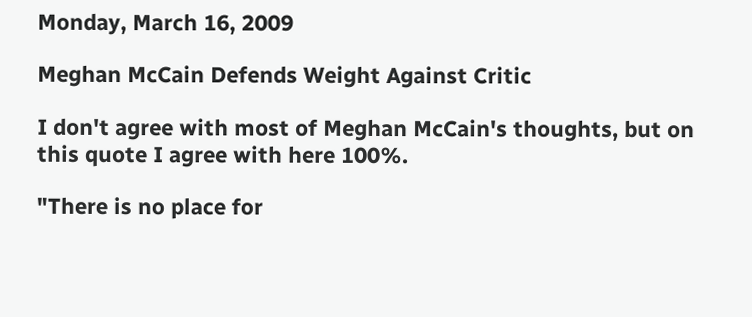Monday, March 16, 2009

Meghan McCain Defends Weight Against Critic

I don't agree with most of Meghan McCain's thoughts, but on this quote I agree with here 100%.

"There is no place for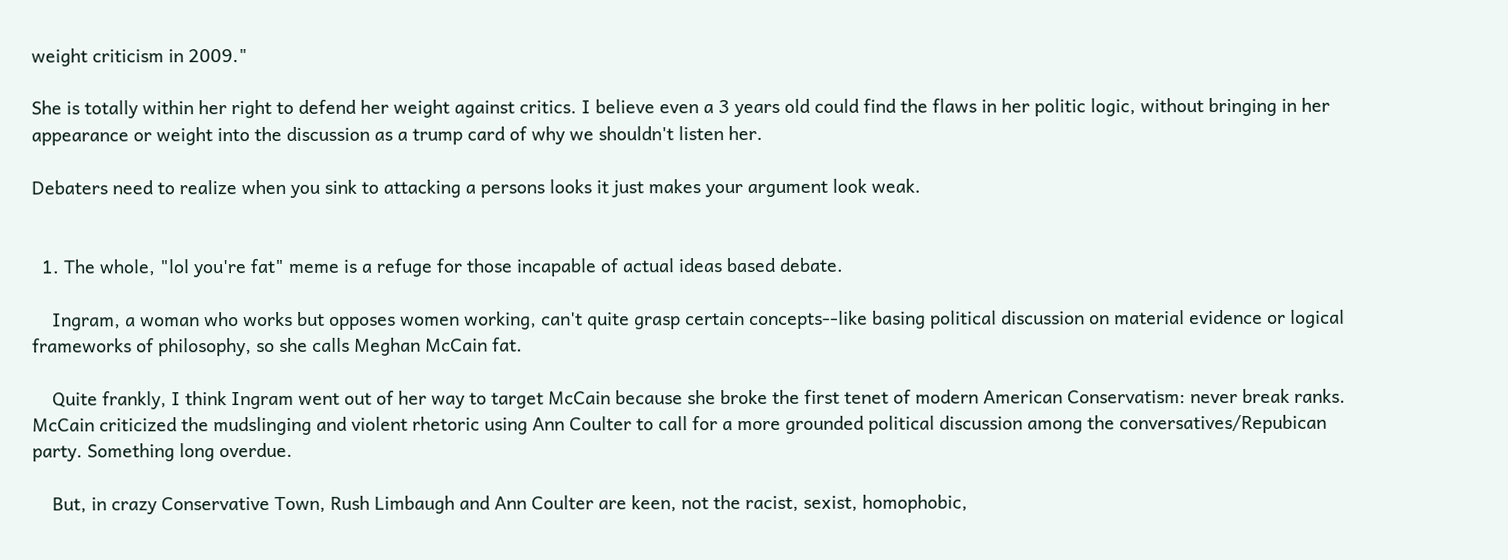weight criticism in 2009."

She is totally within her right to defend her weight against critics. I believe even a 3 years old could find the flaws in her politic logic, without bringing in her appearance or weight into the discussion as a trump card of why we shouldn't listen her.

Debaters need to realize when you sink to attacking a persons looks it just makes your argument look weak.


  1. The whole, "lol you're fat" meme is a refuge for those incapable of actual ideas based debate.

    Ingram, a woman who works but opposes women working, can't quite grasp certain concepts--like basing political discussion on material evidence or logical frameworks of philosophy, so she calls Meghan McCain fat.

    Quite frankly, I think Ingram went out of her way to target McCain because she broke the first tenet of modern American Conservatism: never break ranks. McCain criticized the mudslinging and violent rhetoric using Ann Coulter to call for a more grounded political discussion among the conversatives/Repubican party. Something long overdue.

    But, in crazy Conservative Town, Rush Limbaugh and Ann Coulter are keen, not the racist, sexist, homophobic,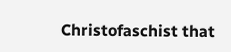Christofaschist that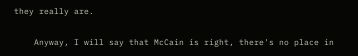they really are.

    Anyway, I will say that McCain is right, there's no place in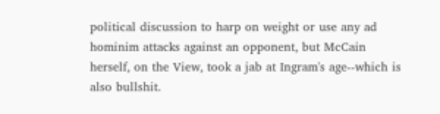political discussion to harp on weight or use any ad hominim attacks against an opponent, but McCain herself, on the View, took a jab at Ingram's age--which is also bullshit.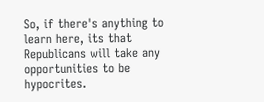So, if there's anything to learn here, its that Republicans will take any opportunities to be hypocrites.